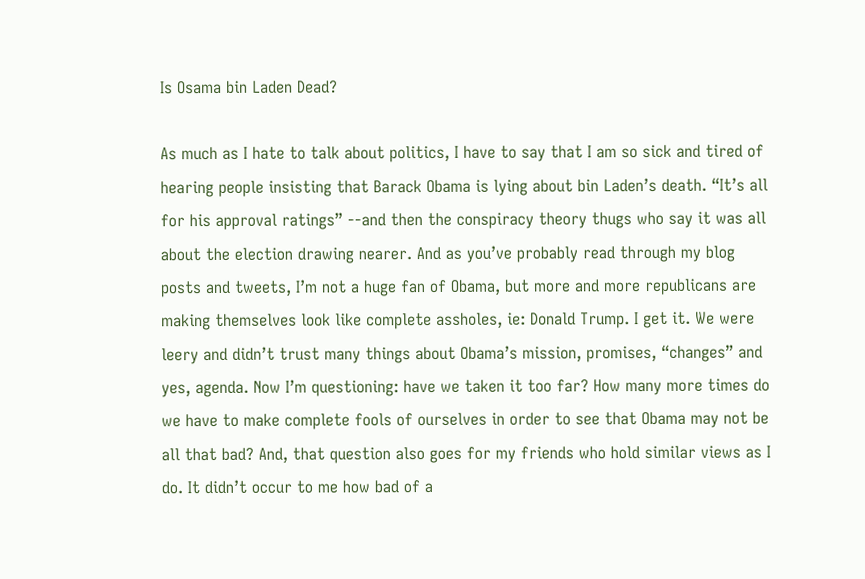Is Osama bin Laden Dead?

As much as I hate to talk about politics, I have to say that I am so sick and tired of hearing people insisting that Barack Obama is lying about bin Laden’s death. “It’s all for his approval ratings” --and then the conspiracy theory thugs who say it was all about the election drawing nearer. And as you’ve probably read through my blog posts and tweets, I’m not a huge fan of Obama, but more and more republicans are making themselves look like complete assholes, ie: Donald Trump. I get it. We were leery and didn’t trust many things about Obama’s mission, promises, “changes” and yes, agenda. Now I’m questioning: have we taken it too far? How many more times do we have to make complete fools of ourselves in order to see that Obama may not be all that bad? And, that question also goes for my friends who hold similar views as I do. It didn’t occur to me how bad of a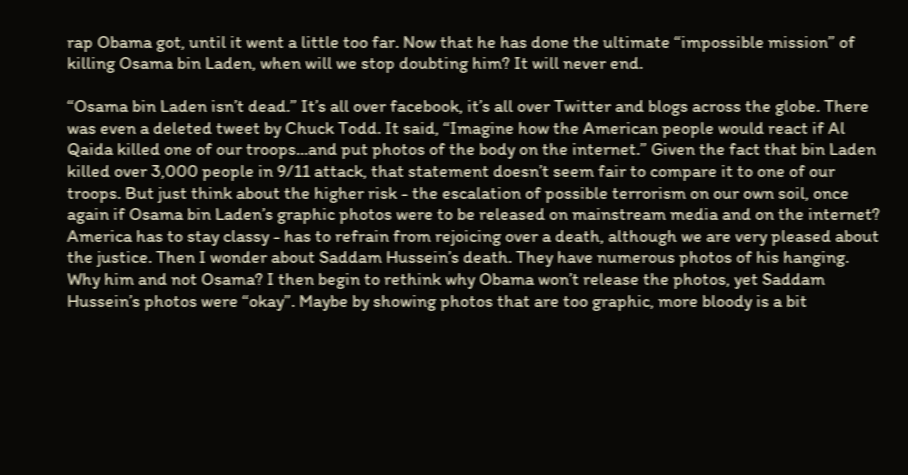rap Obama got, until it went a little too far. Now that he has done the ultimate “impossible mission” of killing Osama bin Laden, when will we stop doubting him? It will never end.

“Osama bin Laden isn’t dead.” It’s all over facebook, it’s all over Twitter and blogs across the globe. There was even a deleted tweet by Chuck Todd. It said, “Imagine how the American people would react if Al Qaida killed one of our troops...and put photos of the body on the internet.” Given the fact that bin Laden killed over 3,000 people in 9/11 attack, that statement doesn’t seem fair to compare it to one of our troops. But just think about the higher risk - the escalation of possible terrorism on our own soil, once again if Osama bin Laden’s graphic photos were to be released on mainstream media and on the internet? America has to stay classy - has to refrain from rejoicing over a death, although we are very pleased about the justice. Then I wonder about Saddam Hussein’s death. They have numerous photos of his hanging. Why him and not Osama? I then begin to rethink why Obama won’t release the photos, yet Saddam Hussein’s photos were “okay”. Maybe by showing photos that are too graphic, more bloody is a bit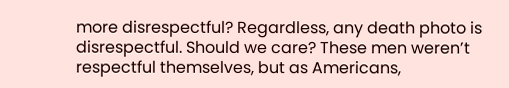more disrespectful? Regardless, any death photo is disrespectful. Should we care? These men weren’t respectful themselves, but as Americans,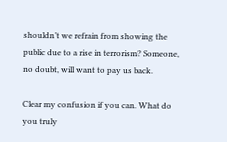shouldn’t we refrain from showing the public due to a rise in terrorism? Someone, no doubt, will want to pay us back.

Clear my confusion if you can. What do you truly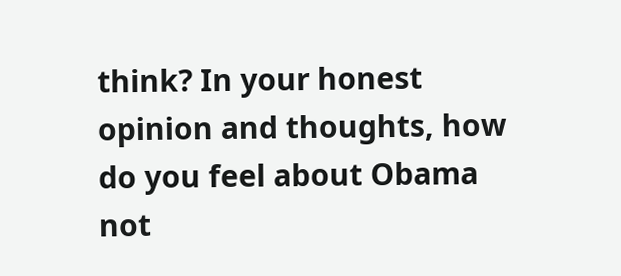think? In your honest opinion and thoughts, how do you feel about Obama not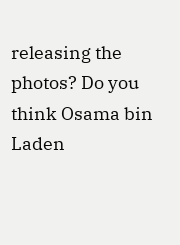releasing the photos? Do you think Osama bin Laden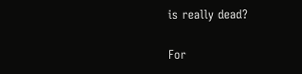is really dead?

For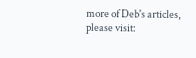more of Deb's articles, please visit: